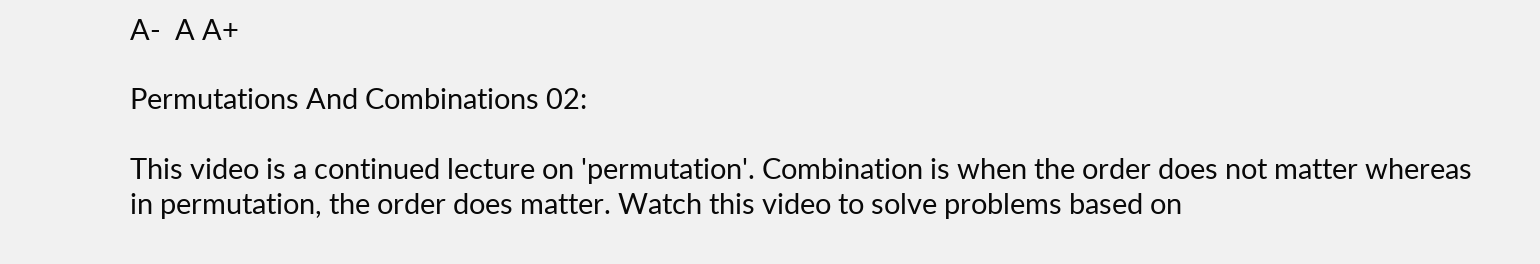A-  A A+

Permutations And Combinations 02:

This video is a continued lecture on 'permutation'. Combination is when the order does not matter whereas in permutation, the order does matter. Watch this video to solve problems based on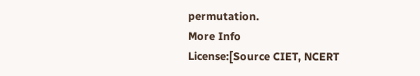permutation.
More Info
License:[Source CIET, NCERT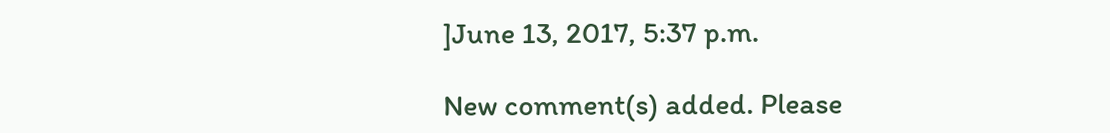]June 13, 2017, 5:37 p.m.

New comment(s) added. Please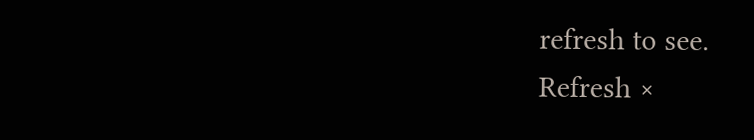refresh to see.
Refresh ×